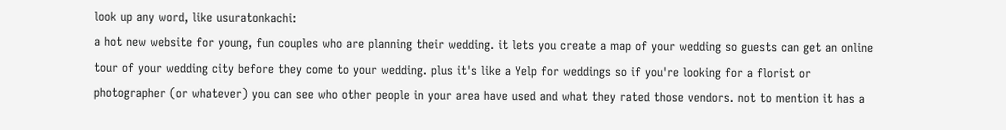look up any word, like usuratonkachi:
a hot new website for young, fun couples who are planning their wedding. it lets you create a map of your wedding so guests can get an online tour of your wedding city before they come to your wedding. plus it's like a Yelp for weddings so if you're looking for a florist or photographer (or whatever) you can see who other people in your area have used and what they rated those vendors. not to mention it has a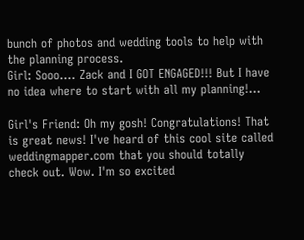bunch of photos and wedding tools to help with the planning process.
Girl: Sooo.... Zack and I GOT ENGAGED!!! But I have no idea where to start with all my planning!...

Girl's Friend: Oh my gosh! Congratulations! That is great news! I've heard of this cool site called weddingmapper.com that you should totally check out. Wow. I'm so excited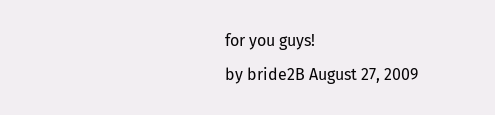for you guys!
by bride2B August 27, 2009